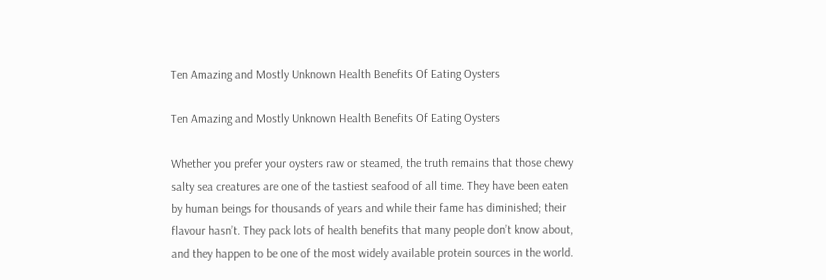Ten Amazing and Mostly Unknown Health Benefits Of Eating Oysters

Ten Amazing and Mostly Unknown Health Benefits Of Eating Oysters

Whether you prefer your oysters raw or steamed, the truth remains that those chewy salty sea creatures are one of the tastiest seafood of all time. They have been eaten by human beings for thousands of years and while their fame has diminished; their flavour hasn’t. They pack lots of health benefits that many people don’t know about, and they happen to be one of the most widely available protein sources in the world.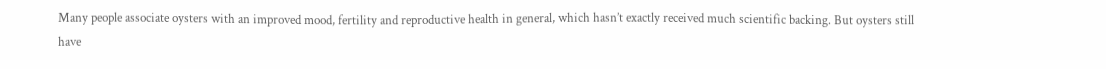Many people associate oysters with an improved mood, fertility and reproductive health in general, which hasn’t exactly received much scientific backing. But oysters still have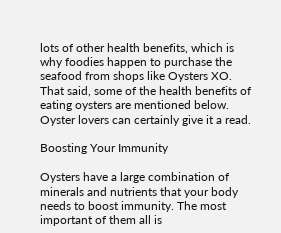lots of other health benefits, which is why foodies happen to purchase the seafood from shops like Oysters XO. That said, some of the health benefits of eating oysters are mentioned below. Oyster lovers can certainly give it a read.

Boosting Your Immunity

Oysters have a large combination of minerals and nutrients that your body needs to boost immunity. The most important of them all is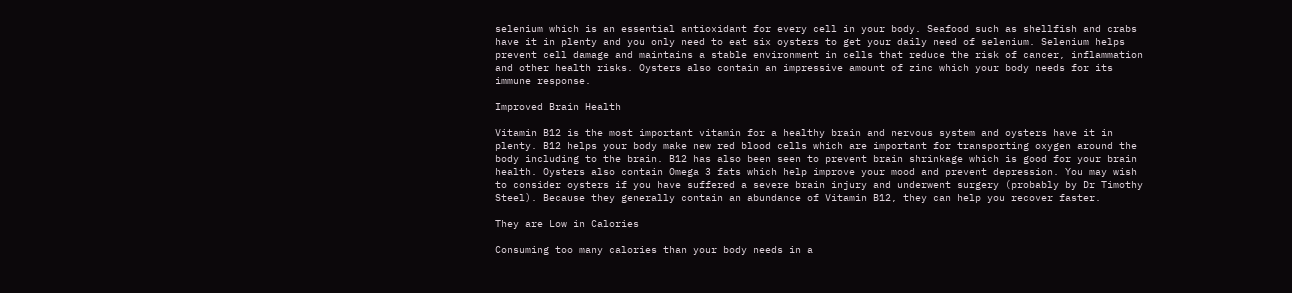selenium which is an essential antioxidant for every cell in your body. Seafood such as shellfish and crabs have it in plenty and you only need to eat six oysters to get your daily need of selenium. Selenium helps prevent cell damage and maintains a stable environment in cells that reduce the risk of cancer, inflammation and other health risks. Oysters also contain an impressive amount of zinc which your body needs for its immune response.

Improved Brain Health

Vitamin B12 is the most important vitamin for a healthy brain and nervous system and oysters have it in plenty. B12 helps your body make new red blood cells which are important for transporting oxygen around the body including to the brain. B12 has also been seen to prevent brain shrinkage which is good for your brain health. Oysters also contain Omega 3 fats which help improve your mood and prevent depression. You may wish to consider oysters if you have suffered a severe brain injury and underwent surgery (probably by Dr Timothy Steel). Because they generally contain an abundance of Vitamin B12, they can help you recover faster.

They are Low in Calories

Consuming too many calories than your body needs in a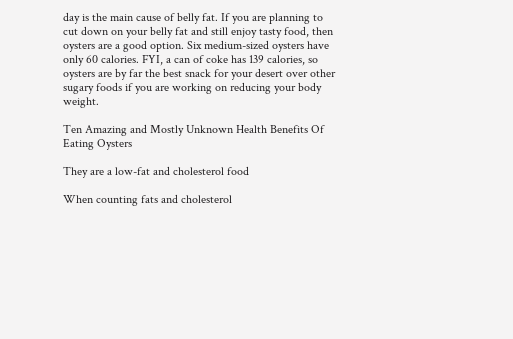day is the main cause of belly fat. If you are planning to cut down on your belly fat and still enjoy tasty food, then oysters are a good option. Six medium-sized oysters have only 60 calories. FYI, a can of coke has 139 calories, so oysters are by far the best snack for your desert over other sugary foods if you are working on reducing your body weight.

Ten Amazing and Mostly Unknown Health Benefits Of Eating Oysters

They are a low-fat and cholesterol food

When counting fats and cholesterol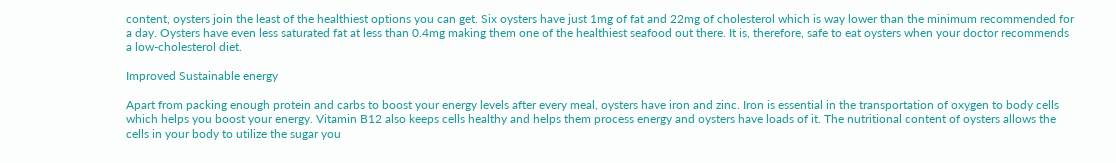content, oysters join the least of the healthiest options you can get. Six oysters have just 1mg of fat and 22mg of cholesterol which is way lower than the minimum recommended for a day. Oysters have even less saturated fat at less than 0.4mg making them one of the healthiest seafood out there. It is, therefore, safe to eat oysters when your doctor recommends a low-cholesterol diet.

Improved Sustainable energy

Apart from packing enough protein and carbs to boost your energy levels after every meal, oysters have iron and zinc. Iron is essential in the transportation of oxygen to body cells which helps you boost your energy. Vitamin B12 also keeps cells healthy and helps them process energy and oysters have loads of it. The nutritional content of oysters allows the cells in your body to utilize the sugar you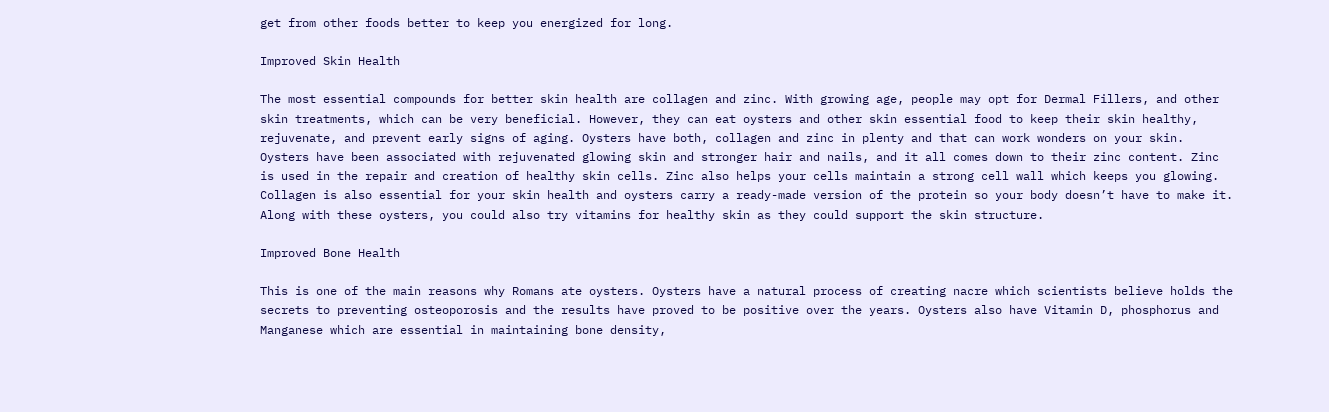get from other foods better to keep you energized for long.

Improved Skin Health

The most essential compounds for better skin health are collagen and zinc. With growing age, people may opt for Dermal Fillers, and other skin treatments, which can be very beneficial. However, they can eat oysters and other skin essential food to keep their skin healthy, rejuvenate, and prevent early signs of aging. Oysters have both, collagen and zinc in plenty and that can work wonders on your skin. Oysters have been associated with rejuvenated glowing skin and stronger hair and nails, and it all comes down to their zinc content. Zinc is used in the repair and creation of healthy skin cells. Zinc also helps your cells maintain a strong cell wall which keeps you glowing. Collagen is also essential for your skin health and oysters carry a ready-made version of the protein so your body doesn’t have to make it. Along with these oysters, you could also try vitamins for healthy skin as they could support the skin structure.

Improved Bone Health

This is one of the main reasons why Romans ate oysters. Oysters have a natural process of creating nacre which scientists believe holds the secrets to preventing osteoporosis and the results have proved to be positive over the years. Oysters also have Vitamin D, phosphorus and Manganese which are essential in maintaining bone density,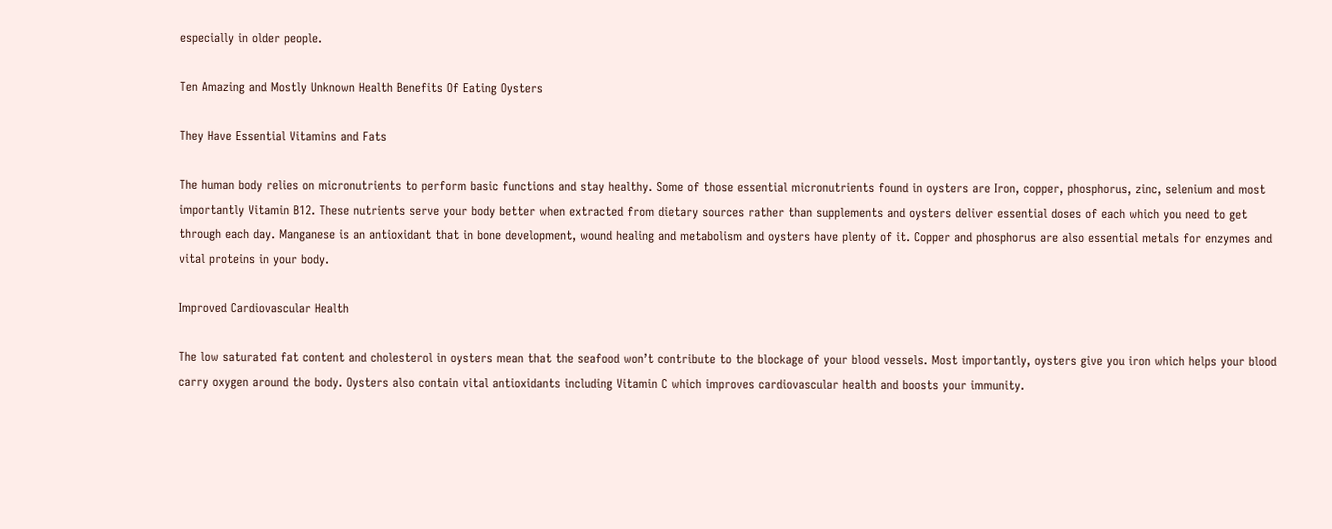especially in older people.

Ten Amazing and Mostly Unknown Health Benefits Of Eating Oysters

They Have Essential Vitamins and Fats

The human body relies on micronutrients to perform basic functions and stay healthy. Some of those essential micronutrients found in oysters are Iron, copper, phosphorus, zinc, selenium and most importantly Vitamin B12. These nutrients serve your body better when extracted from dietary sources rather than supplements and oysters deliver essential doses of each which you need to get through each day. Manganese is an antioxidant that in bone development, wound healing and metabolism and oysters have plenty of it. Copper and phosphorus are also essential metals for enzymes and vital proteins in your body.

Improved Cardiovascular Health

The low saturated fat content and cholesterol in oysters mean that the seafood won’t contribute to the blockage of your blood vessels. Most importantly, oysters give you iron which helps your blood carry oxygen around the body. Oysters also contain vital antioxidants including Vitamin C which improves cardiovascular health and boosts your immunity.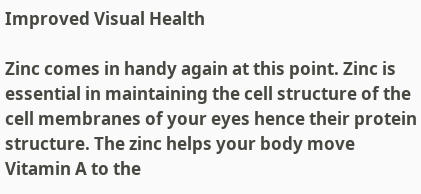Improved Visual Health

Zinc comes in handy again at this point. Zinc is essential in maintaining the cell structure of the cell membranes of your eyes hence their protein structure. The zinc helps your body move Vitamin A to the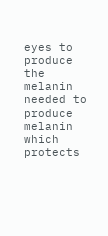eyes to produce the melanin needed to produce melanin which protects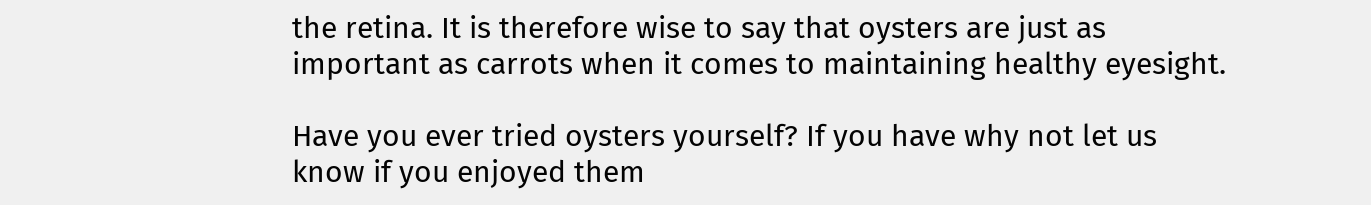the retina. It is therefore wise to say that oysters are just as important as carrots when it comes to maintaining healthy eyesight.

Have you ever tried oysters yourself? If you have why not let us know if you enjoyed them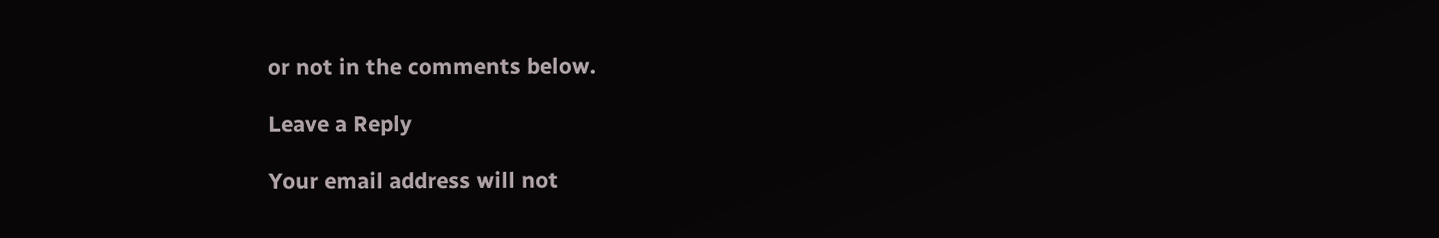or not in the comments below.

Leave a Reply

Your email address will not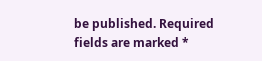be published. Required fields are marked *